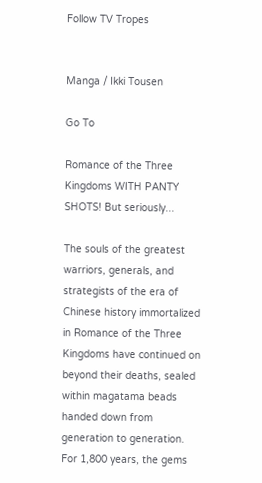Follow TV Tropes


Manga / Ikki Tousen

Go To

Romance of the Three Kingdoms WITH PANTY SHOTS! But seriously...

The souls of the greatest warriors, generals, and strategists of the era of Chinese history immortalized in Romance of the Three Kingdoms have continued on beyond their deaths, sealed within magatama beads handed down from generation to generation. For 1,800 years, the gems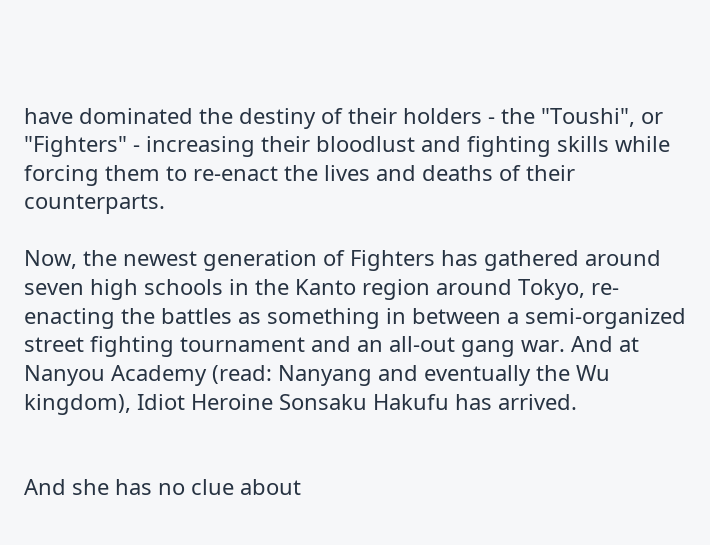have dominated the destiny of their holders - the "Toushi", or "Fighters" - increasing their bloodlust and fighting skills while forcing them to re-enact the lives and deaths of their counterparts.

Now, the newest generation of Fighters has gathered around seven high schools in the Kanto region around Tokyo, re-enacting the battles as something in between a semi-organized street fighting tournament and an all-out gang war. And at Nanyou Academy (read: Nanyang and eventually the Wu kingdom), Idiot Heroine Sonsaku Hakufu has arrived.


And she has no clue about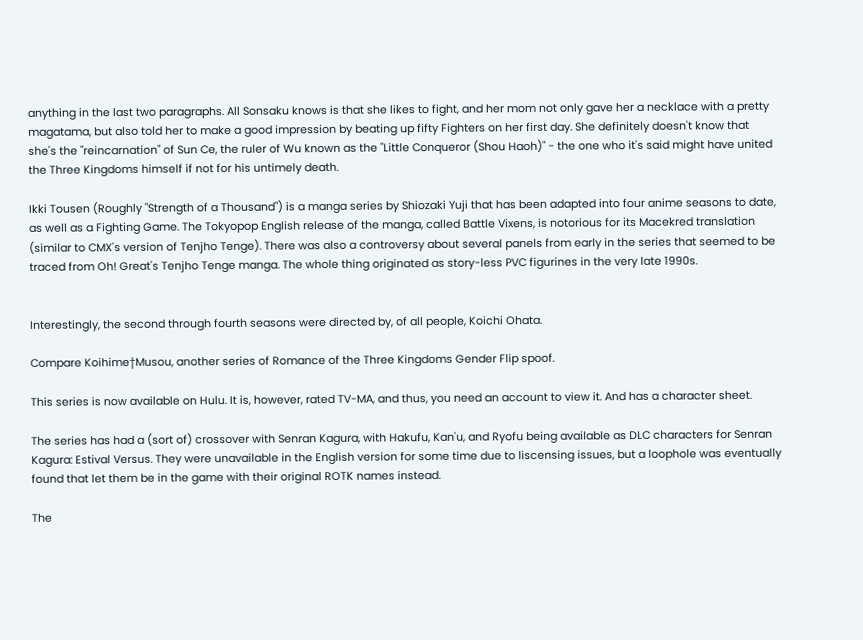anything in the last two paragraphs. All Sonsaku knows is that she likes to fight, and her mom not only gave her a necklace with a pretty magatama, but also told her to make a good impression by beating up fifty Fighters on her first day. She definitely doesn't know that she's the "reincarnation" of Sun Ce, the ruler of Wu known as the "Little Conqueror (Shou Haoh)" - the one who it's said might have united the Three Kingdoms himself if not for his untimely death.

Ikki Tousen (Roughly "Strength of a Thousand") is a manga series by Shiozaki Yuji that has been adapted into four anime seasons to date, as well as a Fighting Game. The Tokyopop English release of the manga, called Battle Vixens, is notorious for its Macekred translation (similar to CMX's version of Tenjho Tenge). There was also a controversy about several panels from early in the series that seemed to be traced from Oh! Great's Tenjho Tenge manga. The whole thing originated as story-less PVC figurines in the very late 1990s.


Interestingly, the second through fourth seasons were directed by, of all people, Koichi Ohata.

Compare Koihime†Musou, another series of Romance of the Three Kingdoms Gender Flip spoof.

This series is now available on Hulu. It is, however, rated TV-MA, and thus, you need an account to view it. And has a character sheet.

The series has had a (sort of) crossover with Senran Kagura, with Hakufu, Kan'u, and Ryofu being available as DLC characters for Senran Kagura: Estival Versus. They were unavailable in the English version for some time due to liscensing issues, but a loophole was eventually found that let them be in the game with their original ROTK names instead.

The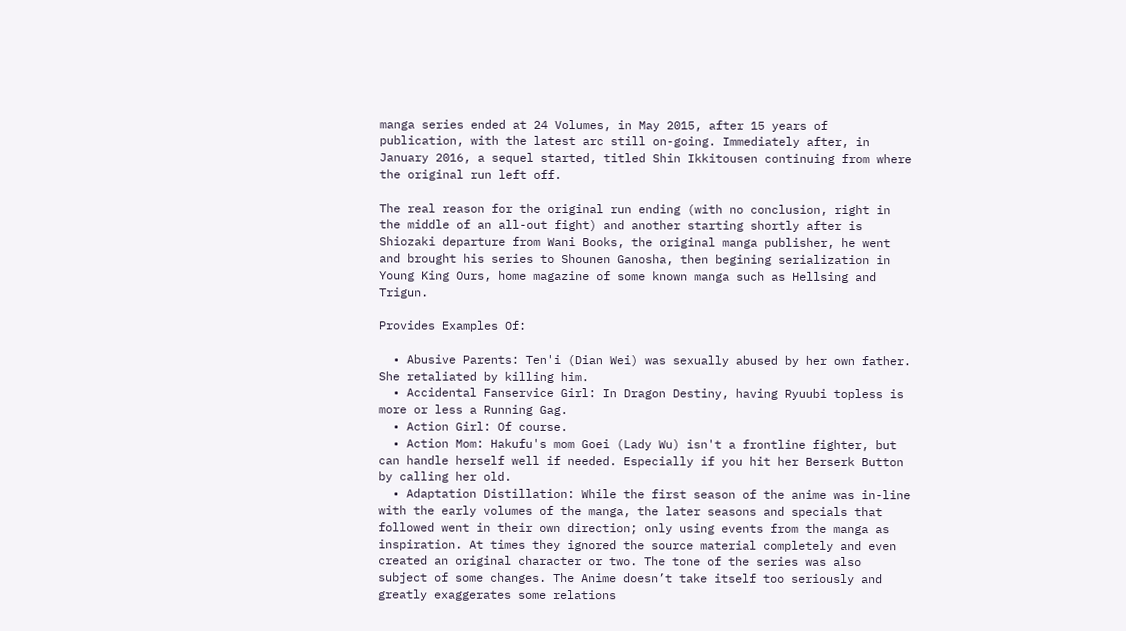manga series ended at 24 Volumes, in May 2015, after 15 years of publication, with the latest arc still on-going. Immediately after, in January 2016, a sequel started, titled Shin Ikkitousen continuing from where the original run left off.

The real reason for the original run ending (with no conclusion, right in the middle of an all-out fight) and another starting shortly after is Shiozaki departure from Wani Books, the original manga publisher, he went and brought his series to Shounen Ganosha, then begining serialization in Young King Ours, home magazine of some known manga such as Hellsing and Trigun.

Provides Examples Of:

  • Abusive Parents: Ten'i (Dian Wei) was sexually abused by her own father. She retaliated by killing him.
  • Accidental Fanservice Girl: In Dragon Destiny, having Ryuubi topless is more or less a Running Gag.
  • Action Girl: Of course.
  • Action Mom: Hakufu's mom Goei (Lady Wu) isn't a frontline fighter, but can handle herself well if needed. Especially if you hit her Berserk Button by calling her old.
  • Adaptation Distillation: While the first season of the anime was in-line with the early volumes of the manga, the later seasons and specials that followed went in their own direction; only using events from the manga as inspiration. At times they ignored the source material completely and even created an original character or two. The tone of the series was also subject of some changes. The Anime doesn’t take itself too seriously and greatly exaggerates some relations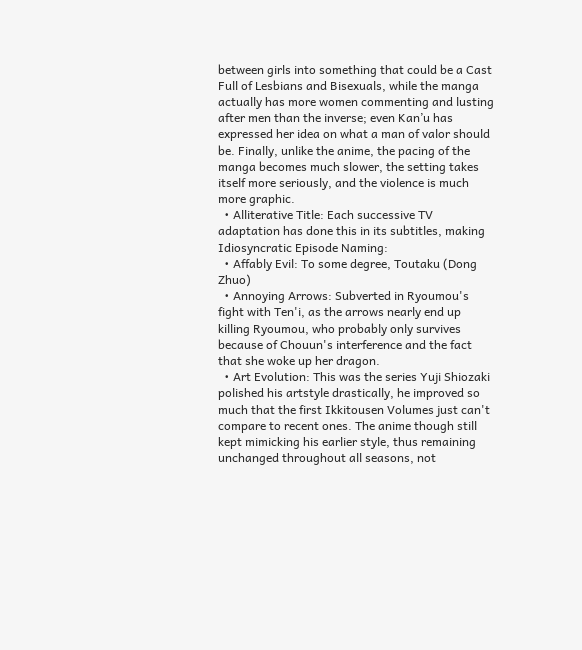between girls into something that could be a Cast Full of Lesbians and Bisexuals, while the manga actually has more women commenting and lusting after men than the inverse; even Kan’u has expressed her idea on what a man of valor should be. Finally, unlike the anime, the pacing of the manga becomes much slower, the setting takes itself more seriously, and the violence is much more graphic.
  • Alliterative Title: Each successive TV adaptation has done this in its subtitles, making Idiosyncratic Episode Naming:
  • Affably Evil: To some degree, Toutaku (Dong Zhuo)
  • Annoying Arrows: Subverted in Ryoumou's fight with Ten'i, as the arrows nearly end up killing Ryoumou, who probably only survives because of Chouun's interference and the fact that she woke up her dragon.
  • Art Evolution: This was the series Yuji Shiozaki polished his artstyle drastically, he improved so much that the first Ikkitousen Volumes just can't compare to recent ones. The anime though still kept mimicking his earlier style, thus remaining unchanged throughout all seasons, not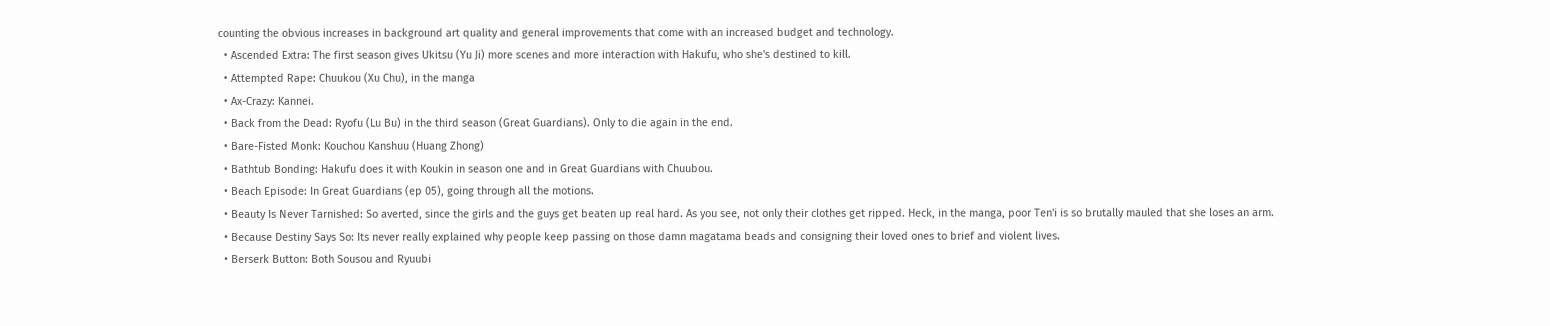counting the obvious increases in background art quality and general improvements that come with an increased budget and technology.
  • Ascended Extra: The first season gives Ukitsu (Yu Ji) more scenes and more interaction with Hakufu, who she's destined to kill.
  • Attempted Rape: Chuukou (Xu Chu), in the manga
  • Ax-Crazy: Kannei.
  • Back from the Dead: Ryofu (Lu Bu) in the third season (Great Guardians). Only to die again in the end.
  • Bare-Fisted Monk: Kouchou Kanshuu (Huang Zhong)
  • Bathtub Bonding: Hakufu does it with Koukin in season one and in Great Guardians with Chuubou.
  • Beach Episode: In Great Guardians (ep 05), going through all the motions.
  • Beauty Is Never Tarnished: So averted, since the girls and the guys get beaten up real hard. As you see, not only their clothes get ripped. Heck, in the manga, poor Ten'i is so brutally mauled that she loses an arm.
  • Because Destiny Says So: Its never really explained why people keep passing on those damn magatama beads and consigning their loved ones to brief and violent lives.
  • Berserk Button: Both Sousou and Ryuubi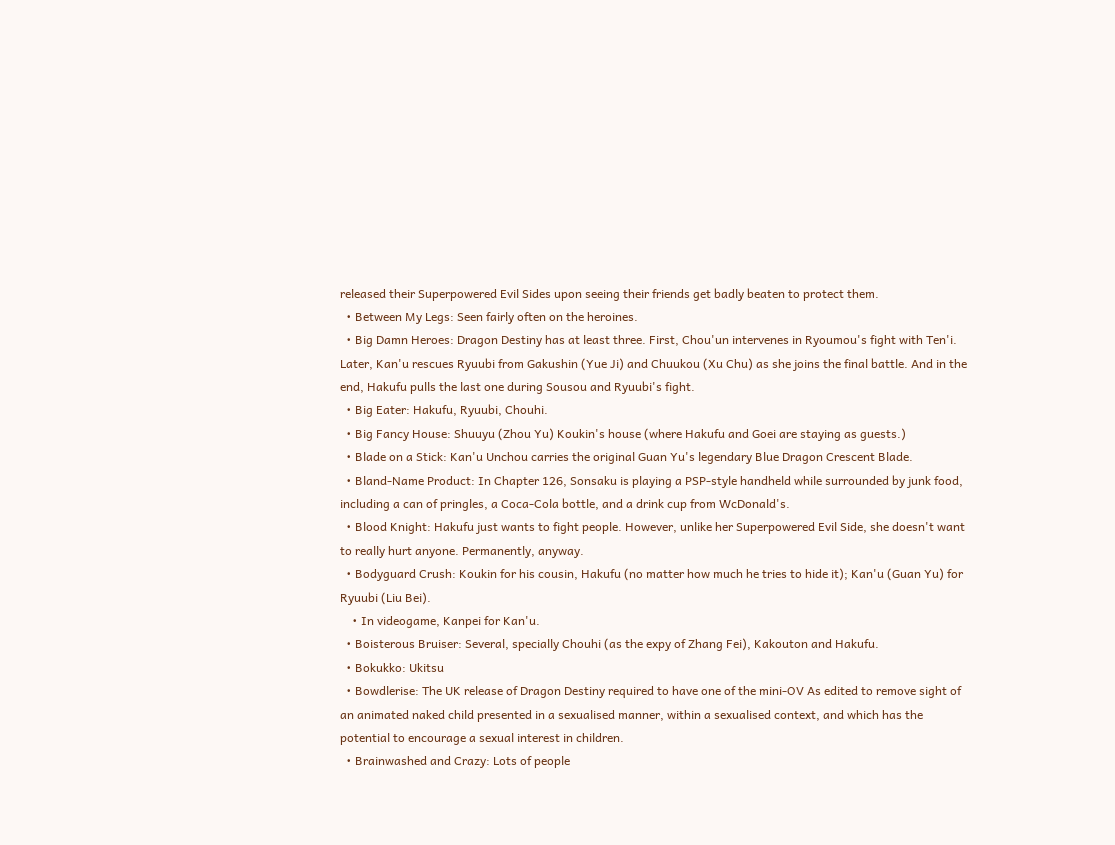released their Superpowered Evil Sides upon seeing their friends get badly beaten to protect them.
  • Between My Legs: Seen fairly often on the heroines.
  • Big Damn Heroes: Dragon Destiny has at least three. First, Chou'un intervenes in Ryoumou's fight with Ten'i. Later, Kan'u rescues Ryuubi from Gakushin (Yue Ji) and Chuukou (Xu Chu) as she joins the final battle. And in the end, Hakufu pulls the last one during Sousou and Ryuubi's fight.
  • Big Eater: Hakufu, Ryuubi, Chouhi.
  • Big Fancy House: Shuuyu (Zhou Yu) Koukin's house (where Hakufu and Goei are staying as guests.)
  • Blade on a Stick: Kan'u Unchou carries the original Guan Yu's legendary Blue Dragon Crescent Blade.
  • Bland-Name Product: In Chapter 126, Sonsaku is playing a PSP-style handheld while surrounded by junk food, including a can of pringles, a Coca-Cola bottle, and a drink cup from WcDonald's.
  • Blood Knight: Hakufu just wants to fight people. However, unlike her Superpowered Evil Side, she doesn't want to really hurt anyone. Permanently, anyway.
  • Bodyguard Crush: Koukin for his cousin, Hakufu (no matter how much he tries to hide it); Kan'u (Guan Yu) for Ryuubi (Liu Bei).
    • In videogame, Kanpei for Kan'u.
  • Boisterous Bruiser: Several, specially Chouhi (as the expy of Zhang Fei), Kakouton and Hakufu.
  • Bokukko: Ukitsu
  • Bowdlerise: The UK release of Dragon Destiny required to have one of the mini-OV As edited to remove sight of an animated naked child presented in a sexualised manner, within a sexualised context, and which has the potential to encourage a sexual interest in children.
  • Brainwashed and Crazy: Lots of people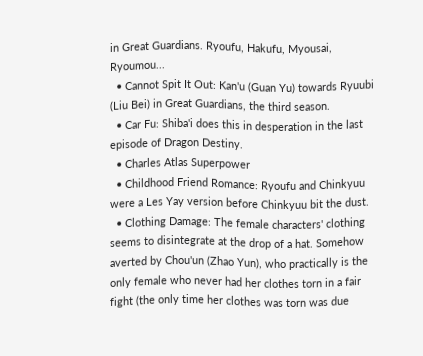in Great Guardians. Ryoufu, Hakufu, Myousai, Ryoumou...
  • Cannot Spit It Out: Kan'u (Guan Yu) towards Ryuubi (Liu Bei) in Great Guardians, the third season.
  • Car Fu: Shiba'i does this in desperation in the last episode of Dragon Destiny.
  • Charles Atlas Superpower
  • Childhood Friend Romance: Ryoufu and Chinkyuu were a Les Yay version before Chinkyuu bit the dust.
  • Clothing Damage: The female characters' clothing seems to disintegrate at the drop of a hat. Somehow averted by Chou'un (Zhao Yun), who practically is the only female who never had her clothes torn in a fair fight (the only time her clothes was torn was due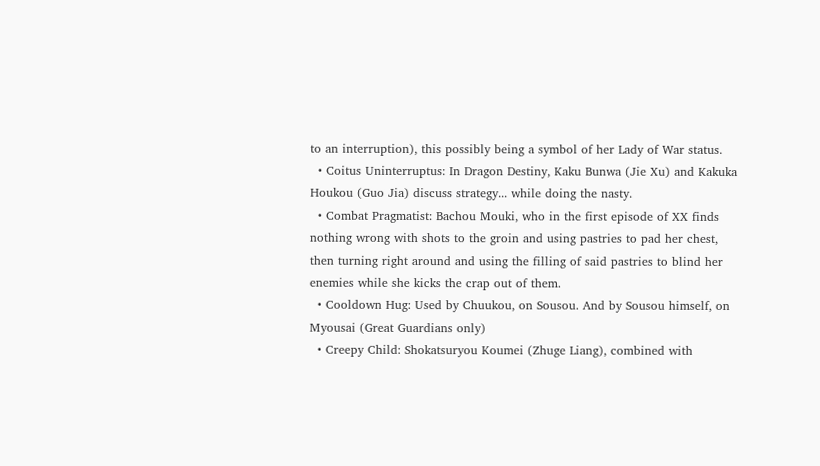to an interruption), this possibly being a symbol of her Lady of War status.
  • Coitus Uninterruptus: In Dragon Destiny, Kaku Bunwa (Jie Xu) and Kakuka Houkou (Guo Jia) discuss strategy... while doing the nasty.
  • Combat Pragmatist: Bachou Mouki, who in the first episode of XX finds nothing wrong with shots to the groin and using pastries to pad her chest, then turning right around and using the filling of said pastries to blind her enemies while she kicks the crap out of them.
  • Cooldown Hug: Used by Chuukou, on Sousou. And by Sousou himself, on Myousai (Great Guardians only)
  • Creepy Child: Shokatsuryou Koumei (Zhuge Liang), combined with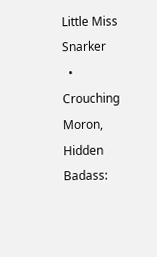Little Miss Snarker
  • Crouching Moron, Hidden Badass: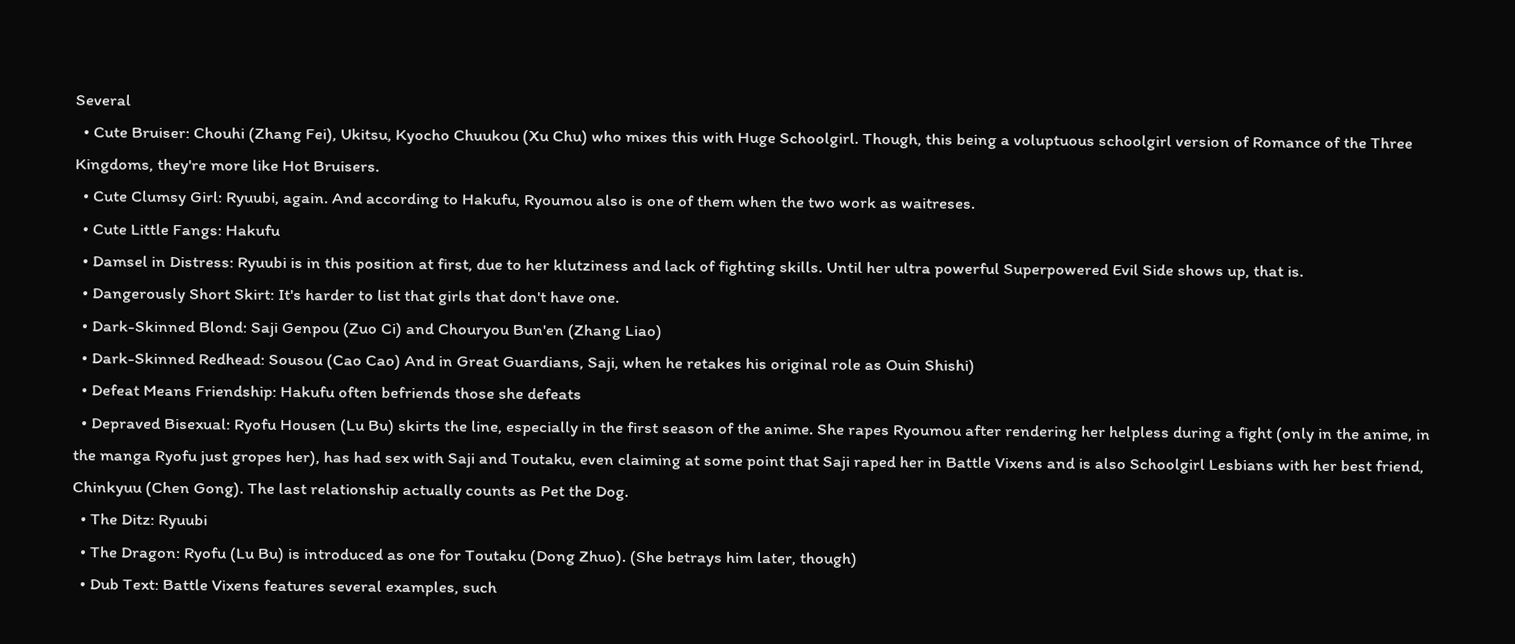Several
  • Cute Bruiser: Chouhi (Zhang Fei), Ukitsu, Kyocho Chuukou (Xu Chu) who mixes this with Huge Schoolgirl. Though, this being a voluptuous schoolgirl version of Romance of the Three Kingdoms, they're more like Hot Bruisers.
  • Cute Clumsy Girl: Ryuubi, again. And according to Hakufu, Ryoumou also is one of them when the two work as waitreses.
  • Cute Little Fangs: Hakufu
  • Damsel in Distress: Ryuubi is in this position at first, due to her klutziness and lack of fighting skills. Until her ultra powerful Superpowered Evil Side shows up, that is.
  • Dangerously Short Skirt: It's harder to list that girls that don't have one.
  • Dark-Skinned Blond: Saji Genpou (Zuo Ci) and Chouryou Bun'en (Zhang Liao)
  • Dark-Skinned Redhead: Sousou (Cao Cao) And in Great Guardians, Saji, when he retakes his original role as Ouin Shishi)
  • Defeat Means Friendship: Hakufu often befriends those she defeats
  • Depraved Bisexual: Ryofu Housen (Lu Bu) skirts the line, especially in the first season of the anime. She rapes Ryoumou after rendering her helpless during a fight (only in the anime, in the manga Ryofu just gropes her), has had sex with Saji and Toutaku, even claiming at some point that Saji raped her in Battle Vixens and is also Schoolgirl Lesbians with her best friend, Chinkyuu (Chen Gong). The last relationship actually counts as Pet the Dog.
  • The Ditz: Ryuubi
  • The Dragon: Ryofu (Lu Bu) is introduced as one for Toutaku (Dong Zhuo). (She betrays him later, though)
  • Dub Text: Battle Vixens features several examples, such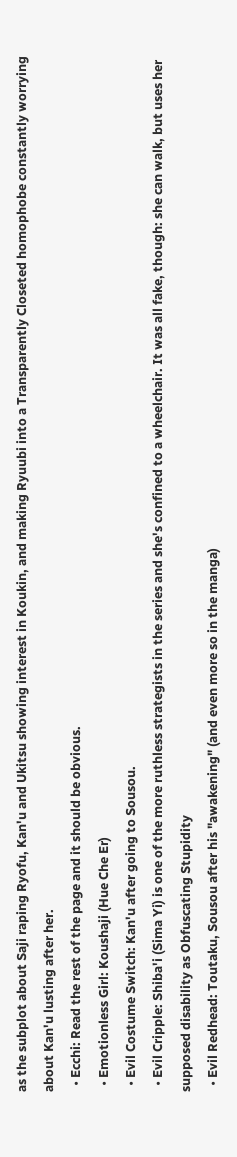as the subplot about Saji raping Ryofu, Kan'u and Ukitsu showing interest in Koukin, and making Ryuubi into a Transparently Closeted homophobe constantly worrying about Kan'u lusting after her.
  • Ecchi: Read the rest of the page and it should be obvious.
  • Emotionless Girl: Koushaji (Hue Che Er)
  • Evil Costume Switch: Kan'u after going to Sousou.
  • Evil Cripple: Shiba'i (Sima Yi) is one of the more ruthless strategists in the series and she's confined to a wheelchair. It was all fake, though: she can walk, but uses her supposed disability as Obfuscating Stupidity
  • Evil Redhead: Toutaku, Sousou after his "awakening" (and even more so in the manga)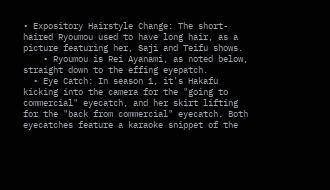• Expository Hairstyle Change: The short-haired Ryoumou used to have long hair, as a picture featuring her, Saji and Teifu shows.
    • Ryoumou is Rei Ayanami, as noted below, straight down to the effing eyepatch.
  • Eye Catch: In season 1, it's Hakafu kicking into the camera for the "going to commercial" eyecatch, and her skirt lifting for the "back from commercial" eyecatch. Both eyecatches feature a karaoke snippet of the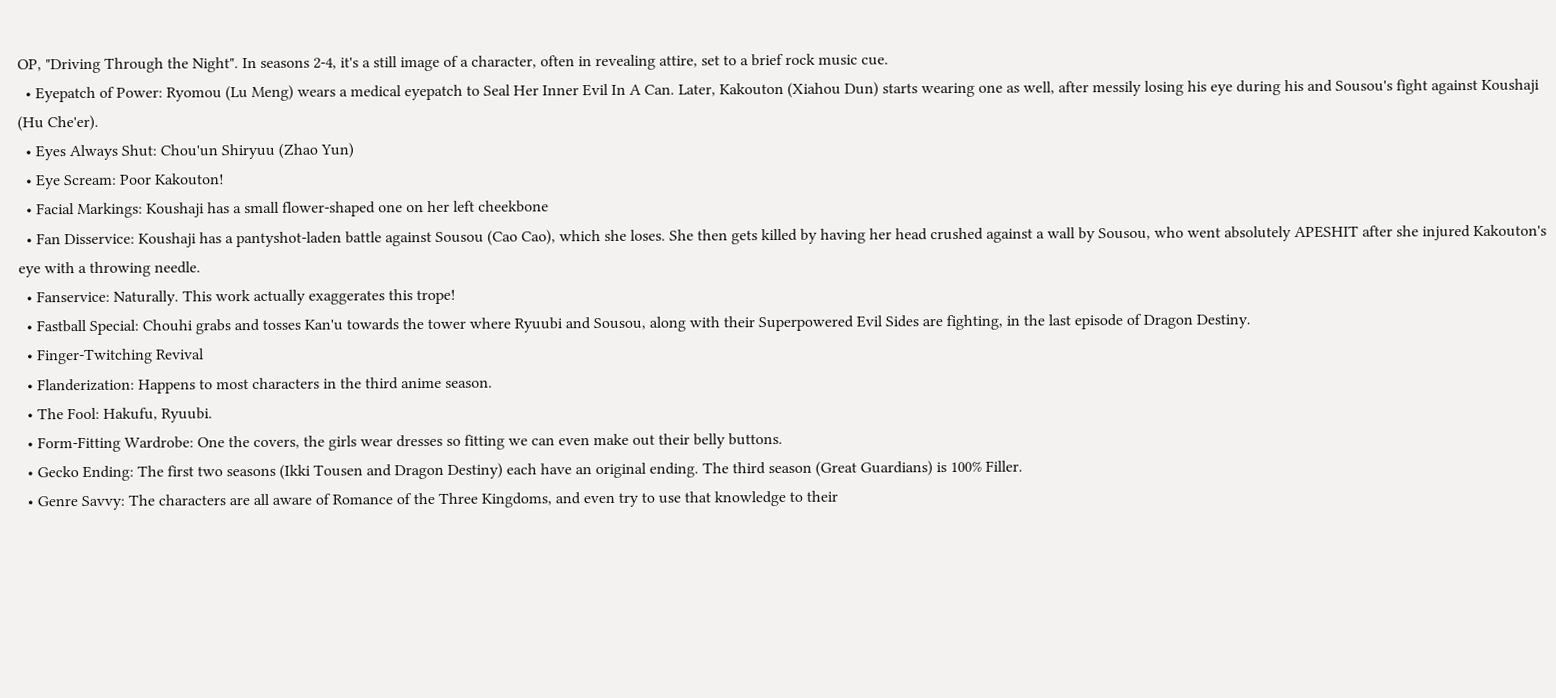OP, "Driving Through the Night". In seasons 2-4, it's a still image of a character, often in revealing attire, set to a brief rock music cue.
  • Eyepatch of Power: Ryomou (Lu Meng) wears a medical eyepatch to Seal Her Inner Evil In A Can. Later, Kakouton (Xiahou Dun) starts wearing one as well, after messily losing his eye during his and Sousou's fight against Koushaji (Hu Che'er).
  • Eyes Always Shut: Chou'un Shiryuu (Zhao Yun)
  • Eye Scream: Poor Kakouton!
  • Facial Markings: Koushaji has a small flower-shaped one on her left cheekbone
  • Fan Disservice: Koushaji has a pantyshot-laden battle against Sousou (Cao Cao), which she loses. She then gets killed by having her head crushed against a wall by Sousou, who went absolutely APESHIT after she injured Kakouton's eye with a throwing needle.
  • Fanservice: Naturally. This work actually exaggerates this trope!
  • Fastball Special: Chouhi grabs and tosses Kan'u towards the tower where Ryuubi and Sousou, along with their Superpowered Evil Sides are fighting, in the last episode of Dragon Destiny.
  • Finger-Twitching Revival
  • Flanderization: Happens to most characters in the third anime season.
  • The Fool: Hakufu, Ryuubi.
  • Form-Fitting Wardrobe: One the covers, the girls wear dresses so fitting we can even make out their belly buttons.
  • Gecko Ending: The first two seasons (Ikki Tousen and Dragon Destiny) each have an original ending. The third season (Great Guardians) is 100% Filler.
  • Genre Savvy: The characters are all aware of Romance of the Three Kingdoms, and even try to use that knowledge to their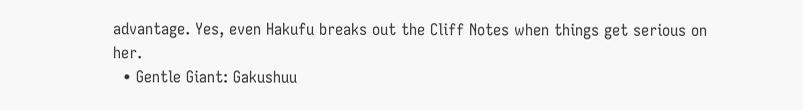advantage. Yes, even Hakufu breaks out the Cliff Notes when things get serious on her.
  • Gentle Giant: Gakushuu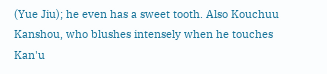(Yue Jiu); he even has a sweet tooth. Also Kouchuu Kanshou, who blushes intensely when he touches Kan'u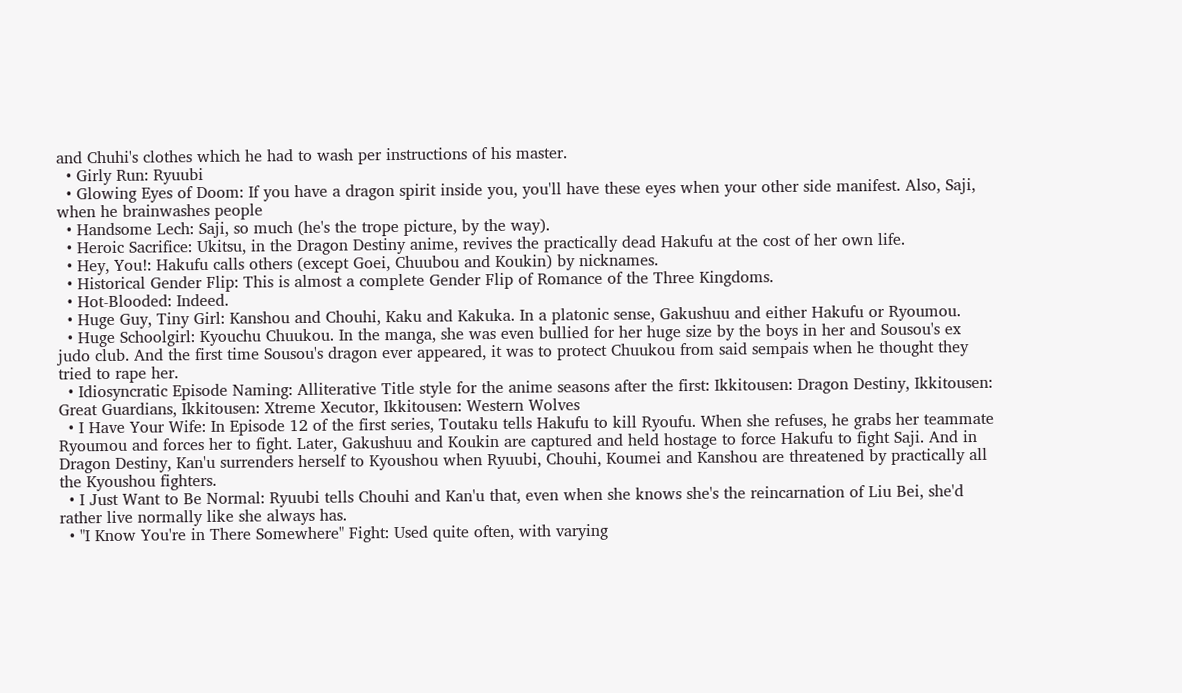and Chuhi's clothes which he had to wash per instructions of his master.
  • Girly Run: Ryuubi
  • Glowing Eyes of Doom: If you have a dragon spirit inside you, you'll have these eyes when your other side manifest. Also, Saji, when he brainwashes people
  • Handsome Lech: Saji, so much (he's the trope picture, by the way).
  • Heroic Sacrifice: Ukitsu, in the Dragon Destiny anime, revives the practically dead Hakufu at the cost of her own life.
  • Hey, You!: Hakufu calls others (except Goei, Chuubou and Koukin) by nicknames.
  • Historical Gender Flip: This is almost a complete Gender Flip of Romance of the Three Kingdoms.
  • Hot-Blooded: Indeed.
  • Huge Guy, Tiny Girl: Kanshou and Chouhi, Kaku and Kakuka. In a platonic sense, Gakushuu and either Hakufu or Ryoumou.
  • Huge Schoolgirl: Kyouchu Chuukou. In the manga, she was even bullied for her huge size by the boys in her and Sousou's ex judo club. And the first time Sousou's dragon ever appeared, it was to protect Chuukou from said sempais when he thought they tried to rape her.
  • Idiosyncratic Episode Naming: Alliterative Title style for the anime seasons after the first: Ikkitousen: Dragon Destiny, Ikkitousen: Great Guardians, Ikkitousen: Xtreme Xecutor, Ikkitousen: Western Wolves
  • I Have Your Wife: In Episode 12 of the first series, Toutaku tells Hakufu to kill Ryoufu. When she refuses, he grabs her teammate Ryoumou and forces her to fight. Later, Gakushuu and Koukin are captured and held hostage to force Hakufu to fight Saji. And in Dragon Destiny, Kan'u surrenders herself to Kyoushou when Ryuubi, Chouhi, Koumei and Kanshou are threatened by practically all the Kyoushou fighters.
  • I Just Want to Be Normal: Ryuubi tells Chouhi and Kan'u that, even when she knows she's the reincarnation of Liu Bei, she'd rather live normally like she always has.
  • "I Know You're in There Somewhere" Fight: Used quite often, with varying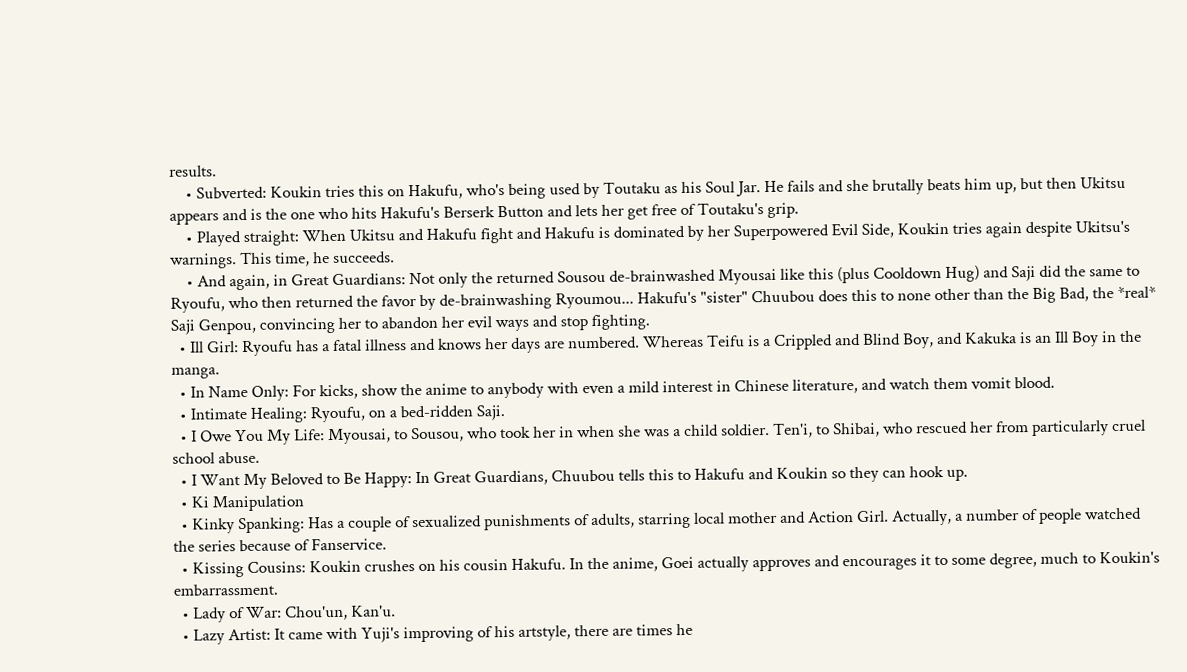results.
    • Subverted: Koukin tries this on Hakufu, who's being used by Toutaku as his Soul Jar. He fails and she brutally beats him up, but then Ukitsu appears and is the one who hits Hakufu's Berserk Button and lets her get free of Toutaku's grip.
    • Played straight: When Ukitsu and Hakufu fight and Hakufu is dominated by her Superpowered Evil Side, Koukin tries again despite Ukitsu's warnings. This time, he succeeds.
    • And again, in Great Guardians: Not only the returned Sousou de-brainwashed Myousai like this (plus Cooldown Hug) and Saji did the same to Ryoufu, who then returned the favor by de-brainwashing Ryoumou... Hakufu's "sister" Chuubou does this to none other than the Big Bad, the *real* Saji Genpou, convincing her to abandon her evil ways and stop fighting.
  • Ill Girl: Ryoufu has a fatal illness and knows her days are numbered. Whereas Teifu is a Crippled and Blind Boy, and Kakuka is an Ill Boy in the manga.
  • In Name Only: For kicks, show the anime to anybody with even a mild interest in Chinese literature, and watch them vomit blood.
  • Intimate Healing: Ryoufu, on a bed-ridden Saji.
  • I Owe You My Life: Myousai, to Sousou, who took her in when she was a child soldier. Ten'i, to Shibai, who rescued her from particularly cruel school abuse.
  • I Want My Beloved to Be Happy: In Great Guardians, Chuubou tells this to Hakufu and Koukin so they can hook up.
  • Ki Manipulation
  • Kinky Spanking: Has a couple of sexualized punishments of adults, starring local mother and Action Girl. Actually, a number of people watched the series because of Fanservice.
  • Kissing Cousins: Koukin crushes on his cousin Hakufu. In the anime, Goei actually approves and encourages it to some degree, much to Koukin's embarrassment.
  • Lady of War: Chou'un, Kan'u.
  • Lazy Artist: It came with Yuji's improving of his artstyle, there are times he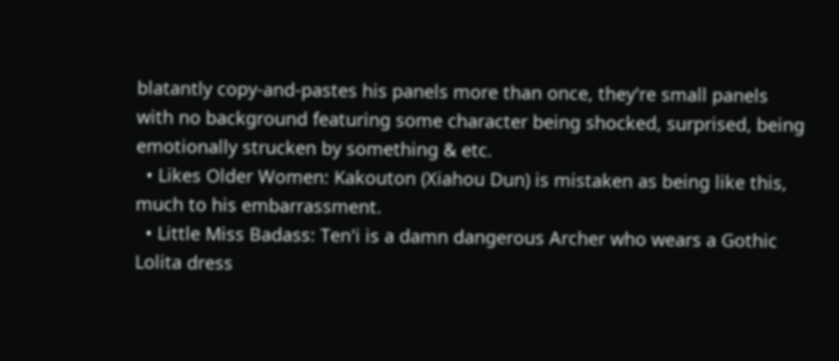blatantly copy-and-pastes his panels more than once, they're small panels with no background featuring some character being shocked, surprised, being emotionally strucken by something & etc.
  • Likes Older Women: Kakouton (Xiahou Dun) is mistaken as being like this, much to his embarrassment.
  • Little Miss Badass: Ten'i is a damn dangerous Archer who wears a Gothic Lolita dress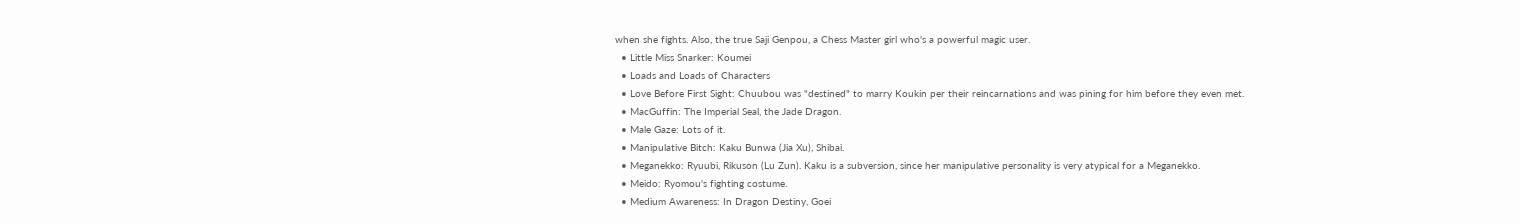when she fights. Also, the true Saji Genpou, a Chess Master girl who's a powerful magic user.
  • Little Miss Snarker: Koumei
  • Loads and Loads of Characters
  • Love Before First Sight: Chuubou was "destined" to marry Koukin per their reincarnations and was pining for him before they even met.
  • MacGuffin: The Imperial Seal, the Jade Dragon.
  • Male Gaze: Lots of it.
  • Manipulative Bitch: Kaku Bunwa (Jia Xu), Shibai.
  • Meganekko: Ryuubi, Rikuson (Lu Zun). Kaku is a subversion, since her manipulative personality is very atypical for a Meganekko.
  • Meido: Ryomou's fighting costume.
  • Medium Awareness: In Dragon Destiny, Goei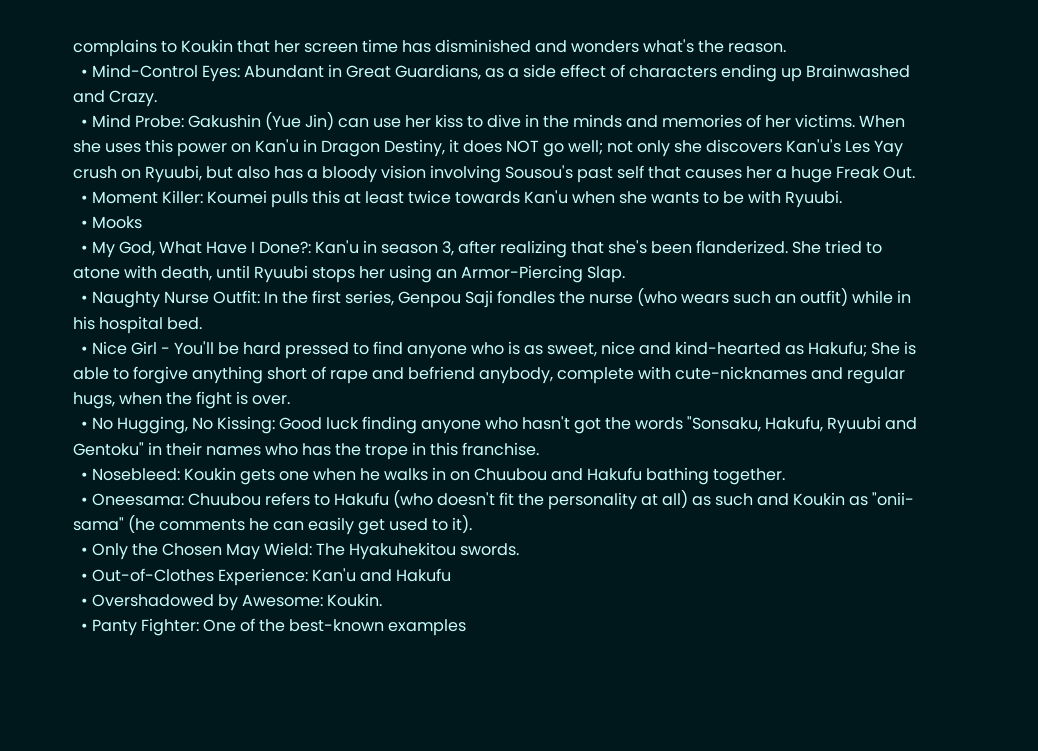complains to Koukin that her screen time has disminished and wonders what's the reason.
  • Mind-Control Eyes: Abundant in Great Guardians, as a side effect of characters ending up Brainwashed and Crazy.
  • Mind Probe: Gakushin (Yue Jin) can use her kiss to dive in the minds and memories of her victims. When she uses this power on Kan'u in Dragon Destiny, it does NOT go well; not only she discovers Kan'u's Les Yay crush on Ryuubi, but also has a bloody vision involving Sousou's past self that causes her a huge Freak Out.
  • Moment Killer: Koumei pulls this at least twice towards Kan'u when she wants to be with Ryuubi.
  • Mooks
  • My God, What Have I Done?: Kan'u in season 3, after realizing that she's been flanderized. She tried to atone with death, until Ryuubi stops her using an Armor-Piercing Slap.
  • Naughty Nurse Outfit: In the first series, Genpou Saji fondles the nurse (who wears such an outfit) while in his hospital bed.
  • Nice Girl - You'll be hard pressed to find anyone who is as sweet, nice and kind-hearted as Hakufu; She is able to forgive anything short of rape and befriend anybody, complete with cute-nicknames and regular hugs, when the fight is over.
  • No Hugging, No Kissing: Good luck finding anyone who hasn't got the words "Sonsaku, Hakufu, Ryuubi and Gentoku" in their names who has the trope in this franchise.
  • Nosebleed: Koukin gets one when he walks in on Chuubou and Hakufu bathing together.
  • Oneesama: Chuubou refers to Hakufu (who doesn't fit the personality at all) as such and Koukin as "onii-sama" (he comments he can easily get used to it).
  • Only the Chosen May Wield: The Hyakuhekitou swords.
  • Out-of-Clothes Experience: Kan'u and Hakufu
  • Overshadowed by Awesome: Koukin.
  • Panty Fighter: One of the best-known examples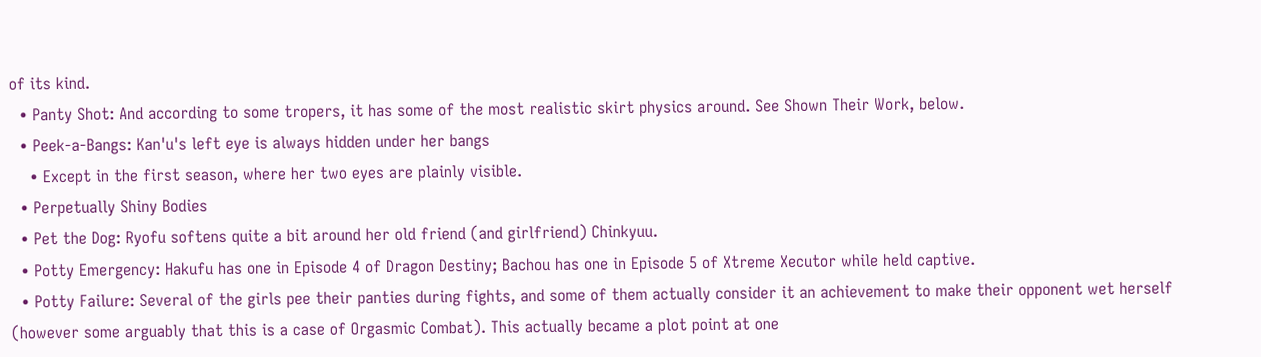of its kind.
  • Panty Shot: And according to some tropers, it has some of the most realistic skirt physics around. See Shown Their Work, below.
  • Peek-a-Bangs: Kan'u's left eye is always hidden under her bangs
    • Except in the first season, where her two eyes are plainly visible.
  • Perpetually Shiny Bodies
  • Pet the Dog: Ryofu softens quite a bit around her old friend (and girlfriend) Chinkyuu.
  • Potty Emergency: Hakufu has one in Episode 4 of Dragon Destiny; Bachou has one in Episode 5 of Xtreme Xecutor while held captive.
  • Potty Failure: Several of the girls pee their panties during fights, and some of them actually consider it an achievement to make their opponent wet herself (however some arguably that this is a case of Orgasmic Combat). This actually became a plot point at one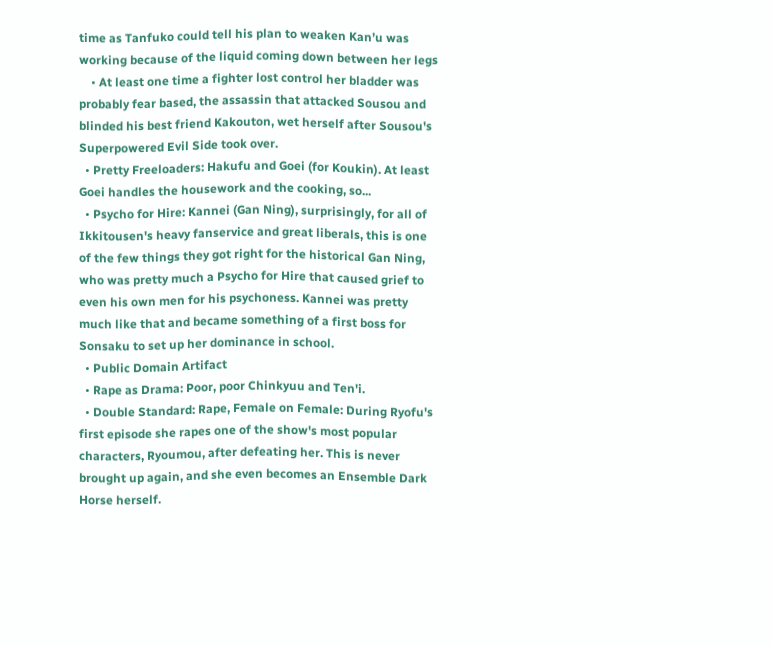time as Tanfuko could tell his plan to weaken Kan’u was working because of the liquid coming down between her legs
    • At least one time a fighter lost control her bladder was probably fear based, the assassin that attacked Sousou and blinded his best friend Kakouton, wet herself after Sousou's Superpowered Evil Side took over.
  • Pretty Freeloaders: Hakufu and Goei (for Koukin). At least Goei handles the housework and the cooking, so...
  • Psycho for Hire: Kannei (Gan Ning), surprisingly, for all of Ikkitousen's heavy fanservice and great liberals, this is one of the few things they got right for the historical Gan Ning, who was pretty much a Psycho for Hire that caused grief to even his own men for his psychoness. Kannei was pretty much like that and became something of a first boss for Sonsaku to set up her dominance in school.
  • Public Domain Artifact
  • Rape as Drama: Poor, poor Chinkyuu and Ten'i.
  • Double Standard: Rape, Female on Female: During Ryofu's first episode she rapes one of the show's most popular characters, Ryoumou, after defeating her. This is never brought up again, and she even becomes an Ensemble Dark Horse herself.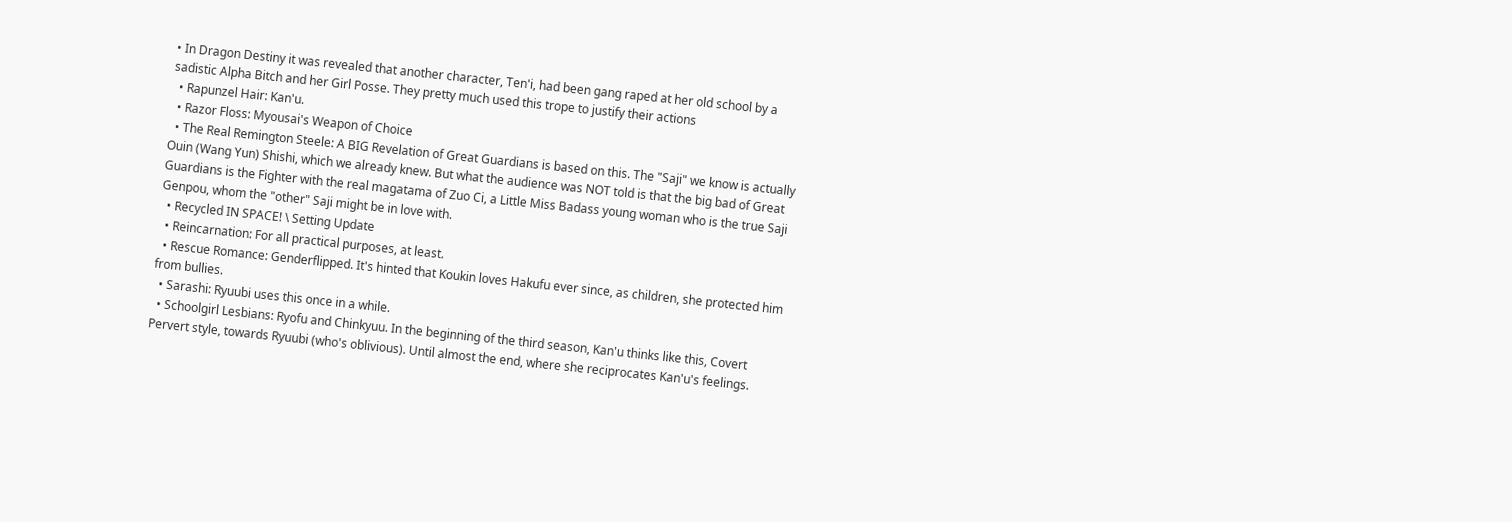• In Dragon Destiny it was revealed that another character, Ten'i, had been gang raped at her old school by a sadistic Alpha Bitch and her Girl Posse. They pretty much used this trope to justify their actions
  • Rapunzel Hair: Kan'u.
  • Razor Floss: Myousai's Weapon of Choice
  • The Real Remington Steele: A BIG Revelation of Great Guardians is based on this. The "Saji" we know is actually Ouin (Wang Yun) Shishi, which we already knew. But what the audience was NOT told is that the big bad of Great Guardians is the Fighter with the real magatama of Zuo Ci, a Little Miss Badass young woman who is the true Saji Genpou, whom the "other" Saji might be in love with.
  • Recycled IN SPACE! \ Setting Update
  • Reincarnation: For all practical purposes, at least.
  • Rescue Romance: Genderflipped. It's hinted that Koukin loves Hakufu ever since, as children, she protected him from bullies.
  • Sarashi: Ryuubi uses this once in a while.
  • Schoolgirl Lesbians: Ryofu and Chinkyuu. In the beginning of the third season, Kan'u thinks like this, Covert Pervert style, towards Ryuubi (who's oblivious). Until almost the end, where she reciprocates Kan'u's feelings.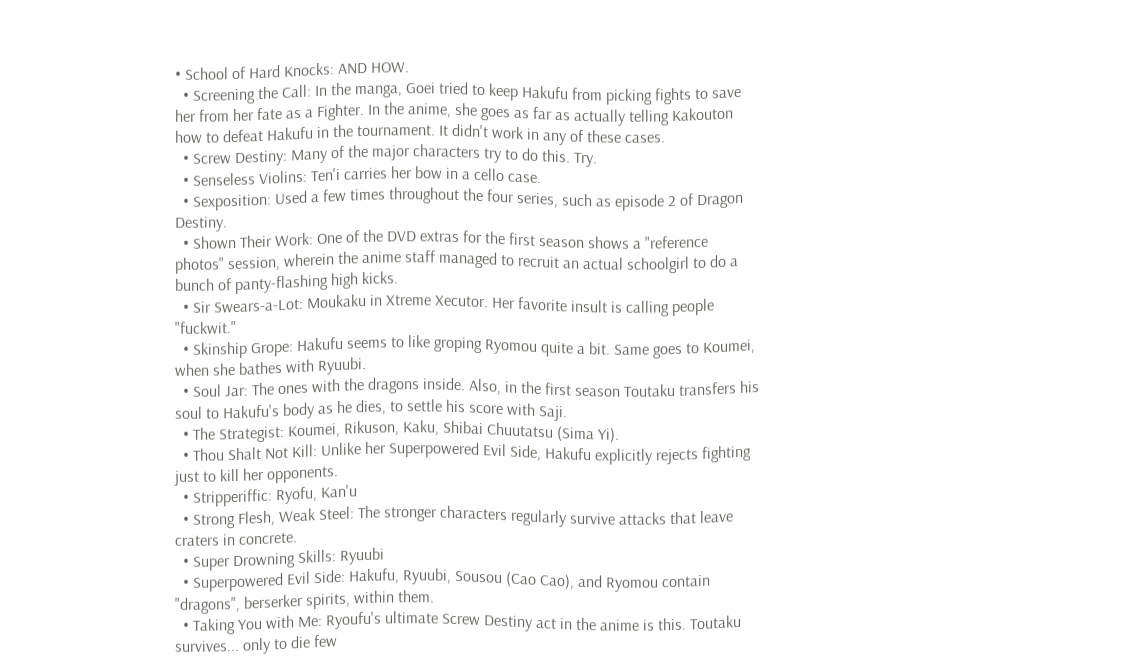• School of Hard Knocks: AND HOW.
  • Screening the Call: In the manga, Goei tried to keep Hakufu from picking fights to save her from her fate as a Fighter. In the anime, she goes as far as actually telling Kakouton how to defeat Hakufu in the tournament. It didn't work in any of these cases.
  • Screw Destiny: Many of the major characters try to do this. Try.
  • Senseless Violins: Ten'i carries her bow in a cello case.
  • Sexposition: Used a few times throughout the four series, such as episode 2 of Dragon Destiny.
  • Shown Their Work: One of the DVD extras for the first season shows a "reference photos" session, wherein the anime staff managed to recruit an actual schoolgirl to do a bunch of panty-flashing high kicks.
  • Sir Swears-a-Lot: Moukaku in Xtreme Xecutor. Her favorite insult is calling people "fuckwit."
  • Skinship Grope: Hakufu seems to like groping Ryomou quite a bit. Same goes to Koumei, when she bathes with Ryuubi.
  • Soul Jar: The ones with the dragons inside. Also, in the first season Toutaku transfers his soul to Hakufu's body as he dies, to settle his score with Saji.
  • The Strategist: Koumei, Rikuson, Kaku, Shibai Chuutatsu (Sima Yi).
  • Thou Shalt Not Kill: Unlike her Superpowered Evil Side, Hakufu explicitly rejects fighting just to kill her opponents.
  • Stripperiffic: Ryofu, Kan'u
  • Strong Flesh, Weak Steel: The stronger characters regularly survive attacks that leave craters in concrete.
  • Super Drowning Skills: Ryuubi
  • Superpowered Evil Side: Hakufu, Ryuubi, Sousou (Cao Cao), and Ryomou contain "dragons", berserker spirits, within them.
  • Taking You with Me: Ryoufu's ultimate Screw Destiny act in the anime is this. Toutaku survives... only to die few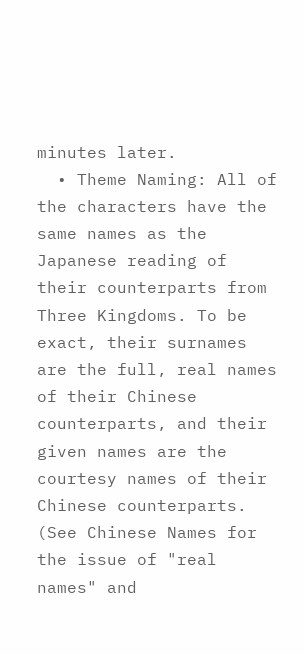minutes later.
  • Theme Naming: All of the characters have the same names as the Japanese reading of their counterparts from Three Kingdoms. To be exact, their surnames are the full, real names of their Chinese counterparts, and their given names are the courtesy names of their Chinese counterparts. (See Chinese Names for the issue of "real names" and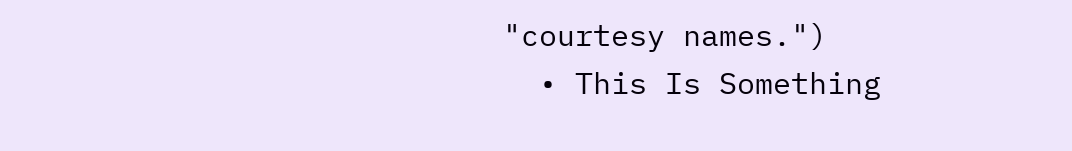"courtesy names.")
  • This Is Something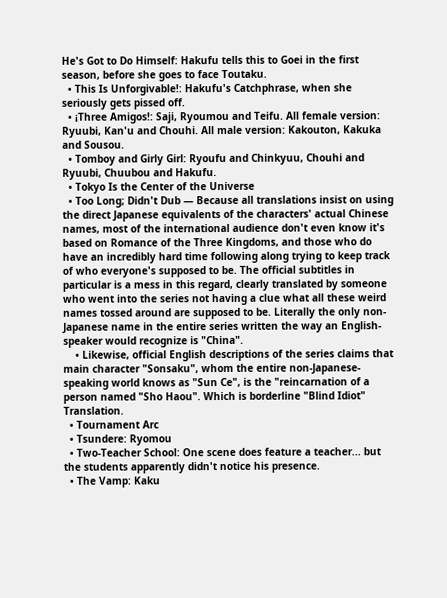He's Got to Do Himself: Hakufu tells this to Goei in the first season, before she goes to face Toutaku.
  • This Is Unforgivable!: Hakufu's Catchphrase, when she seriously gets pissed off.
  • ¡Three Amigos!: Saji, Ryoumou and Teifu. All female version: Ryuubi, Kan'u and Chouhi. All male version: Kakouton, Kakuka and Sousou.
  • Tomboy and Girly Girl: Ryoufu and Chinkyuu, Chouhi and Ryuubi, Chuubou and Hakufu.
  • Tokyo Is the Center of the Universe
  • Too Long; Didn't Dub — Because all translations insist on using the direct Japanese equivalents of the characters' actual Chinese names, most of the international audience don't even know it's based on Romance of the Three Kingdoms, and those who do have an incredibly hard time following along trying to keep track of who everyone's supposed to be. The official subtitles in particular is a mess in this regard, clearly translated by someone who went into the series not having a clue what all these weird names tossed around are supposed to be. Literally the only non-Japanese name in the entire series written the way an English-speaker would recognize is "China".
    • Likewise, official English descriptions of the series claims that main character "Sonsaku", whom the entire non-Japanese-speaking world knows as "Sun Ce", is the "reincarnation of a person named "Sho Haou". Which is borderline "Blind Idiot" Translation.
  • Tournament Arc
  • Tsundere: Ryomou
  • Two-Teacher School: One scene does feature a teacher... but the students apparently didn't notice his presence.
  • The Vamp: Kaku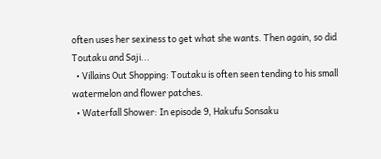often uses her sexiness to get what she wants. Then again, so did Toutaku and Saji...
  • Villains Out Shopping: Toutaku is often seen tending to his small watermelon and flower patches.
  • Waterfall Shower: In episode 9, Hakufu Sonsaku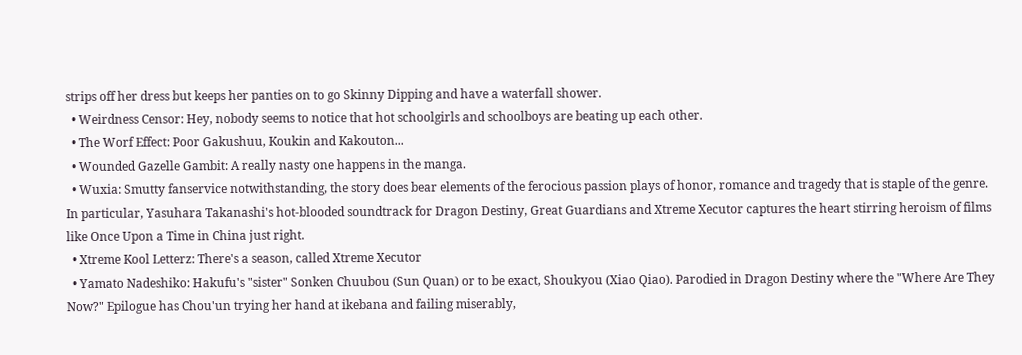strips off her dress but keeps her panties on to go Skinny Dipping and have a waterfall shower.
  • Weirdness Censor: Hey, nobody seems to notice that hot schoolgirls and schoolboys are beating up each other.
  • The Worf Effect: Poor Gakushuu, Koukin and Kakouton...
  • Wounded Gazelle Gambit: A really nasty one happens in the manga.
  • Wuxia: Smutty fanservice notwithstanding, the story does bear elements of the ferocious passion plays of honor, romance and tragedy that is staple of the genre. In particular, Yasuhara Takanashi's hot-blooded soundtrack for Dragon Destiny, Great Guardians and Xtreme Xecutor captures the heart stirring heroism of films like Once Upon a Time in China just right.
  • Xtreme Kool Letterz: There's a season, called Xtreme Xecutor
  • Yamato Nadeshiko: Hakufu's "sister" Sonken Chuubou (Sun Quan) or to be exact, Shoukyou (Xiao Qiao). Parodied in Dragon Destiny where the "Where Are They Now?" Epilogue has Chou'un trying her hand at ikebana and failing miserably,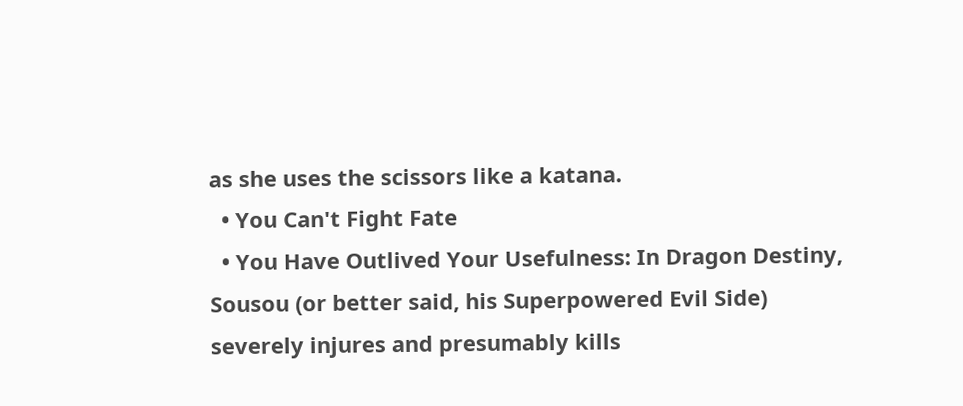as she uses the scissors like a katana.
  • You Can't Fight Fate
  • You Have Outlived Your Usefulness: In Dragon Destiny, Sousou (or better said, his Superpowered Evil Side) severely injures and presumably kills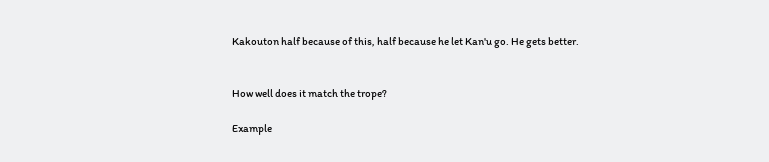Kakouton half because of this, half because he let Kan'u go. He gets better.


How well does it match the trope?

Example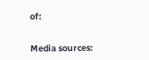of:


Media sources: